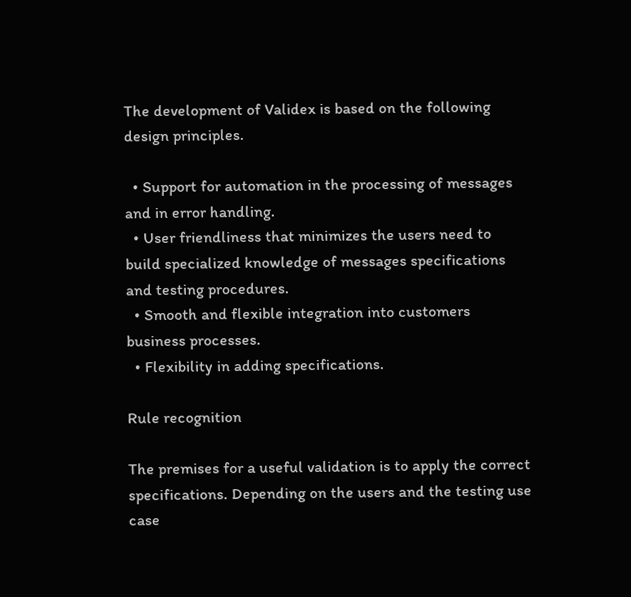The development of Validex is based on the following design principles.

  • Support for automation in the processing of messages and in error handling.
  • User friendliness that minimizes the users need to build specialized knowledge of messages specifications and testing procedures.
  • Smooth and flexible integration into customers business processes.
  • Flexibility in adding specifications.

Rule recognition

The premises for a useful validation is to apply the correct specifications. Depending on the users and the testing use case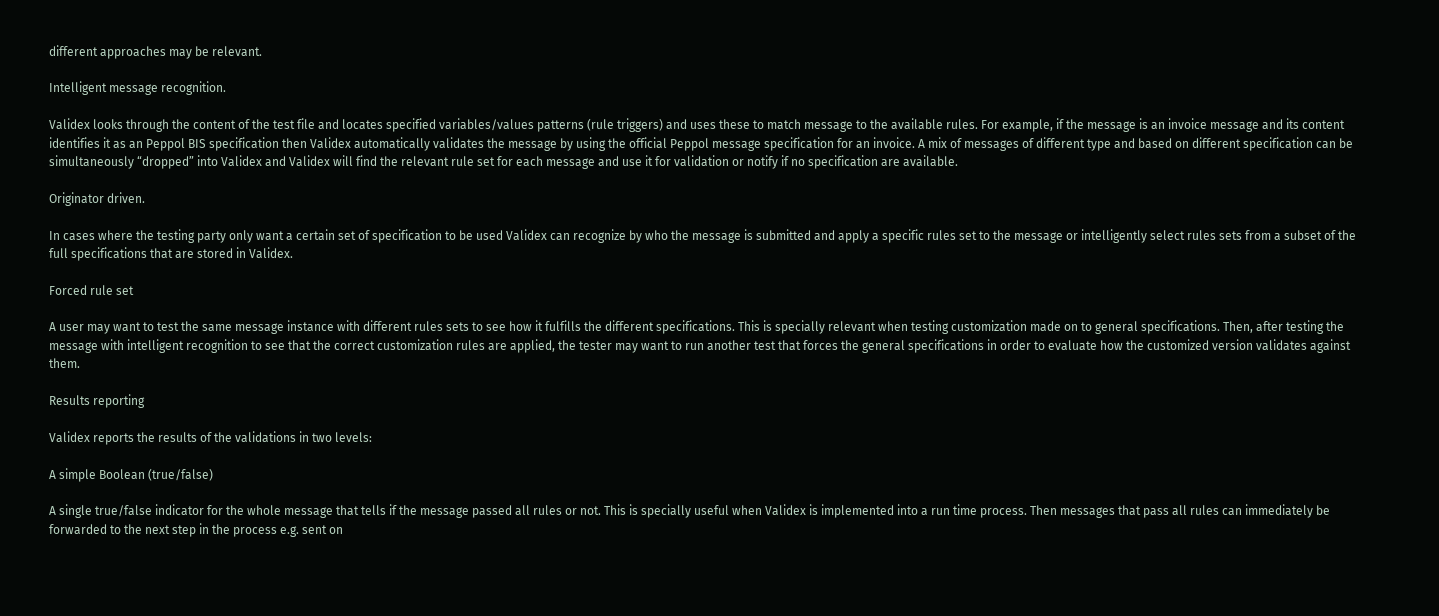different approaches may be relevant.

Intelligent message recognition.

Validex looks through the content of the test file and locates specified variables/values patterns (rule triggers) and uses these to match message to the available rules. For example, if the message is an invoice message and its content identifies it as an Peppol BIS specification then Validex automatically validates the message by using the official Peppol message specification for an invoice. A mix of messages of different type and based on different specification can be simultaneously “dropped” into Validex and Validex will find the relevant rule set for each message and use it for validation or notify if no specification are available.

Originator driven.

In cases where the testing party only want a certain set of specification to be used Validex can recognize by who the message is submitted and apply a specific rules set to the message or intelligently select rules sets from a subset of the full specifications that are stored in Validex.

Forced rule set

A user may want to test the same message instance with different rules sets to see how it fulfills the different specifications. This is specially relevant when testing customization made on to general specifications. Then, after testing the message with intelligent recognition to see that the correct customization rules are applied, the tester may want to run another test that forces the general specifications in order to evaluate how the customized version validates against them.

Results reporting

Validex reports the results of the validations in two levels:

A simple Boolean (true/false)

A single true/false indicator for the whole message that tells if the message passed all rules or not. This is specially useful when Validex is implemented into a run time process. Then messages that pass all rules can immediately be forwarded to the next step in the process e.g. sent on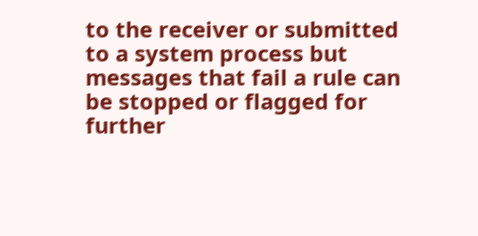to the receiver or submitted to a system process but messages that fail a rule can be stopped or flagged for further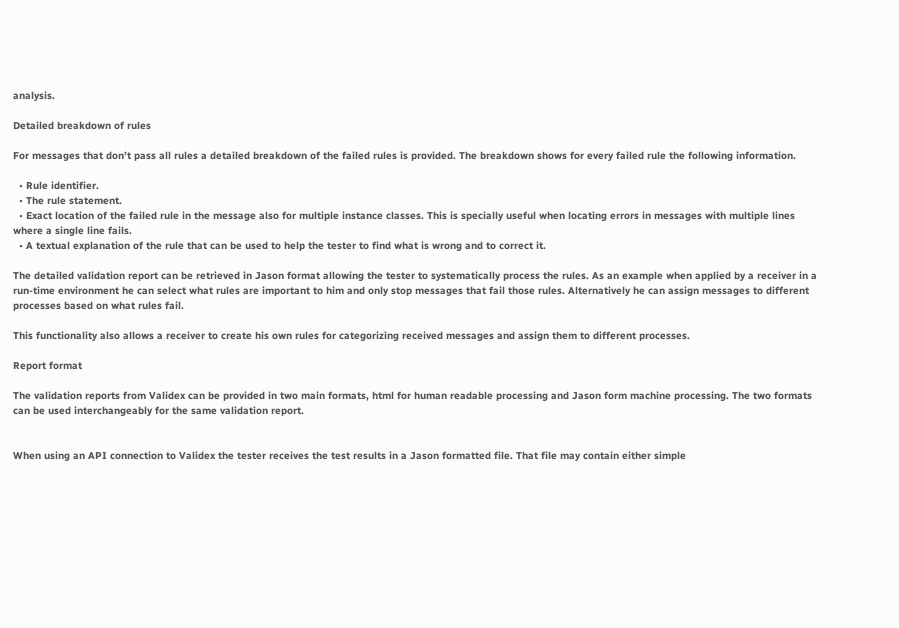analysis.

Detailed breakdown of rules

For messages that don’t pass all rules a detailed breakdown of the failed rules is provided. The breakdown shows for every failed rule the following information.

  • Rule identifier.
  • The rule statement.
  • Exact location of the failed rule in the message also for multiple instance classes. This is specially useful when locating errors in messages with multiple lines where a single line fails.
  • A textual explanation of the rule that can be used to help the tester to find what is wrong and to correct it.

The detailed validation report can be retrieved in Jason format allowing the tester to systematically process the rules. As an example when applied by a receiver in a run-time environment he can select what rules are important to him and only stop messages that fail those rules. Alternatively he can assign messages to different processes based on what rules fail.

This functionality also allows a receiver to create his own rules for categorizing received messages and assign them to different processes.

Report format

The validation reports from Validex can be provided in two main formats, html for human readable processing and Jason form machine processing. The two formats can be used interchangeably for the same validation report.


When using an API connection to Validex the tester receives the test results in a Jason formatted file. That file may contain either simple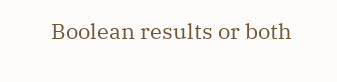Boolean results or both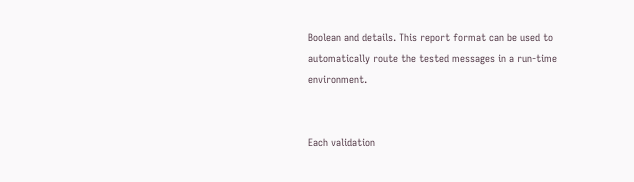Boolean and details. This report format can be used to automatically route the tested messages in a run-time environment.


Each validation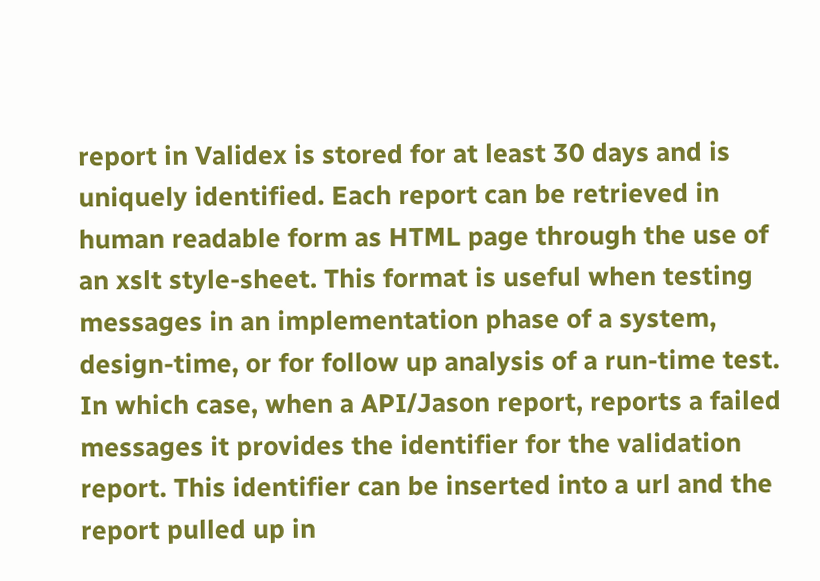report in Validex is stored for at least 30 days and is uniquely identified. Each report can be retrieved in human readable form as HTML page through the use of an xslt style-sheet. This format is useful when testing messages in an implementation phase of a system, design-time, or for follow up analysis of a run-time test. In which case, when a API/Jason report, reports a failed messages it provides the identifier for the validation report. This identifier can be inserted into a url and the report pulled up in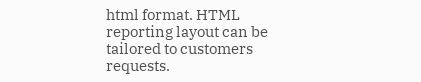html format. HTML reporting layout can be tailored to customers requests.